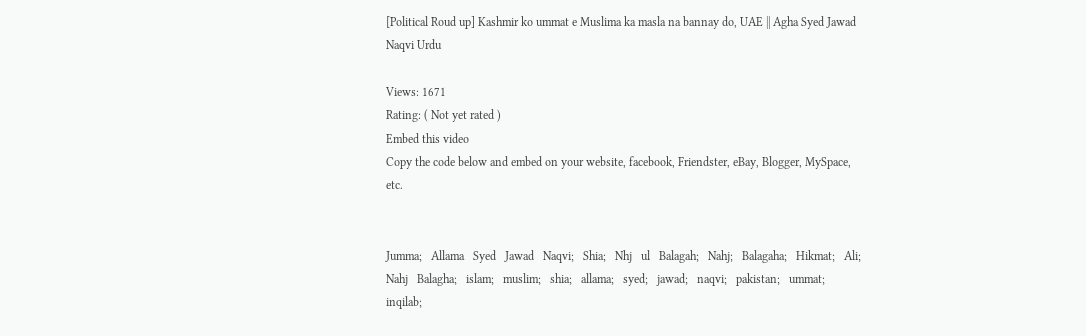[Political Roud up] Kashmir ko ummat e Muslima ka masla na bannay do, UAE || Agha Syed Jawad Naqvi Urdu

Views: 1671
Rating: ( Not yet rated )
Embed this video
Copy the code below and embed on your website, facebook, Friendster, eBay, Blogger, MySpace, etc.


Jumma;   Allama   Syed   Jawad   Naqvi;   Shia;   Nhj   ul   Balagah;   Nahj;   Balagaha;   Hikmat;   Ali;   Nahj   Balagha;   islam;   muslim;   shia;   allama;   syed;   jawad;   naqvi;   pakistan;   ummat;   inqilab;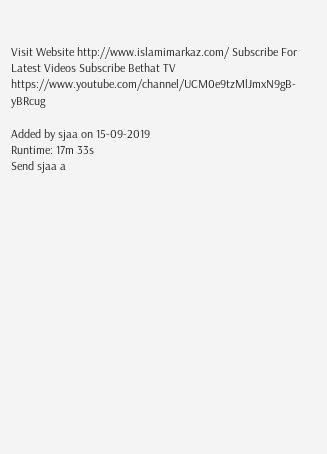Visit Website http://www.islamimarkaz.com/ Subscribe For Latest Videos Subscribe Bethat TV https://www.youtube.com/channel/UCM0e9tzMlJmxN9gB-yBRcug

Added by sjaa on 15-09-2019
Runtime: 17m 33s
Send sjaa a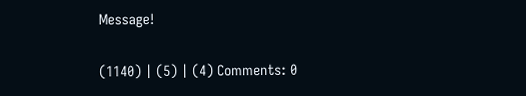Message!

(1140) | (5) | (4) Comments: 0